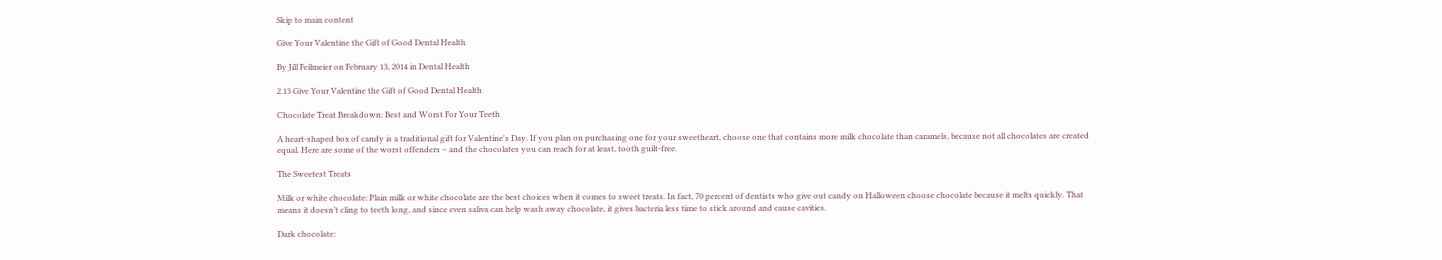Skip to main content

Give Your Valentine the Gift of Good Dental Health

By Jill Feilmeier on February 13, 2014 in Dental Health

2.13 Give Your Valentine the Gift of Good Dental Health

Chocolate Treat Breakdown: Best and Worst For Your Teeth

A heart-shaped box of candy is a traditional gift for Valentine's Day. If you plan on purchasing one for your sweetheart, choose one that contains more milk chocolate than caramels, because not all chocolates are created equal. Here are some of the worst offenders – and the chocolates you can reach for at least, tooth guilt-free.

The Sweetest Treats

Milk or white chocolate: Plain milk or white chocolate are the best choices when it comes to sweet treats. In fact, 70 percent of dentists who give out candy on Halloween choose chocolate because it melts quickly. That means it doesn’t cling to teeth long, and since even saliva can help wash away chocolate, it gives bacteria less time to stick around and cause cavities.

Dark chocolate: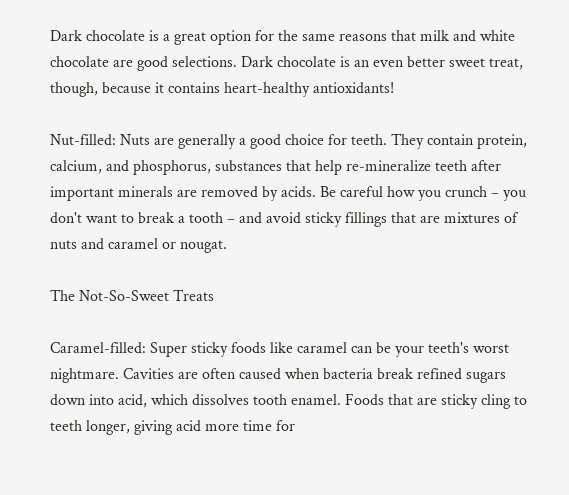Dark chocolate is a great option for the same reasons that milk and white chocolate are good selections. Dark chocolate is an even better sweet treat, though, because it contains heart-healthy antioxidants!

Nut-filled: Nuts are generally a good choice for teeth. They contain protein, calcium, and phosphorus, substances that help re-mineralize teeth after important minerals are removed by acids. Be careful how you crunch – you don't want to break a tooth – and avoid sticky fillings that are mixtures of nuts and caramel or nougat.

The Not-So-Sweet Treats

Caramel-filled: Super sticky foods like caramel can be your teeth's worst nightmare. Cavities are often caused when bacteria break refined sugars down into acid, which dissolves tooth enamel. Foods that are sticky cling to teeth longer, giving acid more time for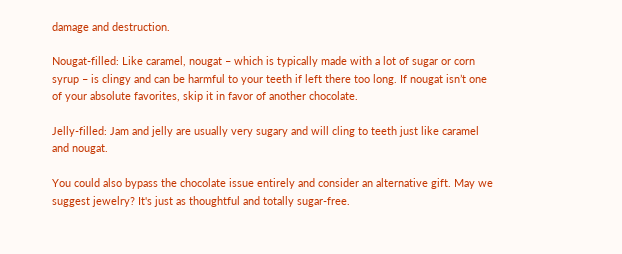damage and destruction.

Nougat-filled: Like caramel, nougat – which is typically made with a lot of sugar or corn syrup – is clingy and can be harmful to your teeth if left there too long. If nougat isn’t one of your absolute favorites, skip it in favor of another chocolate.

Jelly-filled: Jam and jelly are usually very sugary and will cling to teeth just like caramel and nougat.

You could also bypass the chocolate issue entirely and consider an alternative gift. May we suggest jewelry? It's just as thoughtful and totally sugar-free.